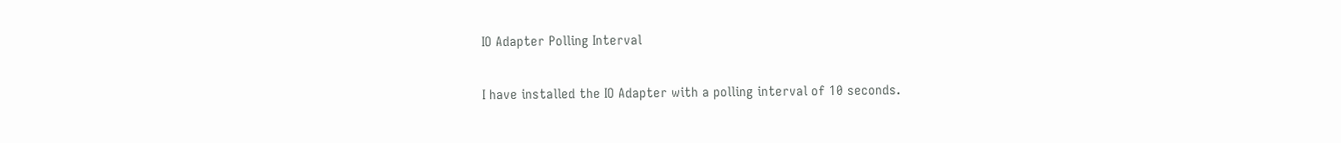IO Adapter Polling Interval

I have installed the IO Adapter with a polling interval of 10 seconds.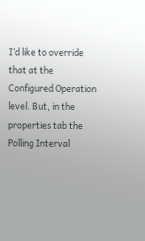I’d like to override that at the Configured Operation level. But, in the properties tab the Polling Interval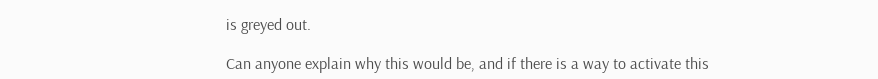is greyed out.

Can anyone explain why this would be, and if there is a way to activate this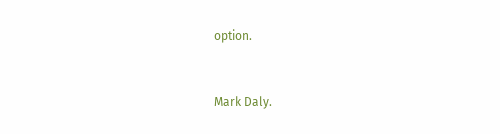option.


Mark Daly.